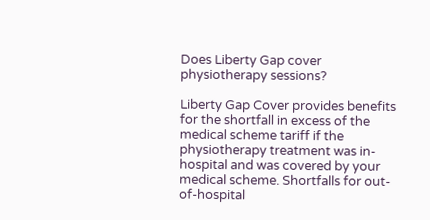Does Liberty Gap cover physiotherapy sessions?

Liberty Gap Cover provides benefits for the shortfall in excess of the medical scheme tariff if the physiotherapy treatment was in-hospital and was covered by your medical scheme. Shortfalls for out-of-hospital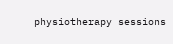physiotherapy sessions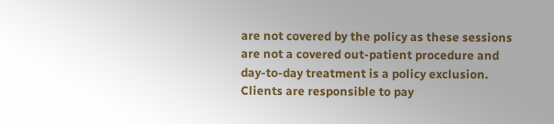are not covered by the policy as these sessions are not a covered out-patient procedure and day-to-day treatment is a policy exclusion. Clients are responsible to pay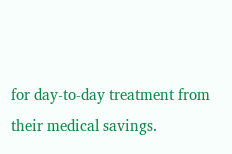for day-to-day treatment from their medical savings.